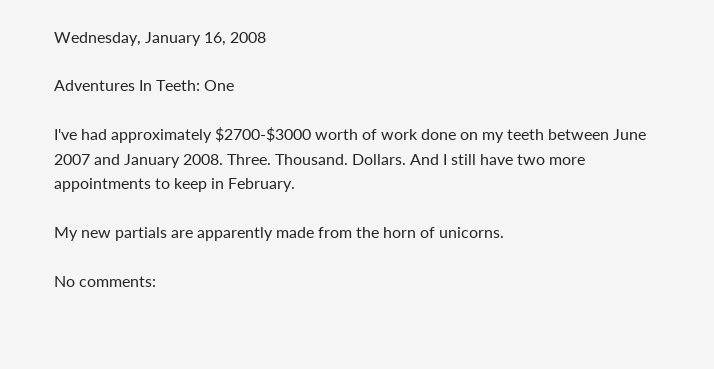Wednesday, January 16, 2008

Adventures In Teeth: One

I've had approximately $2700-$3000 worth of work done on my teeth between June 2007 and January 2008. Three. Thousand. Dollars. And I still have two more appointments to keep in February.

My new partials are apparently made from the horn of unicorns.

No comments: